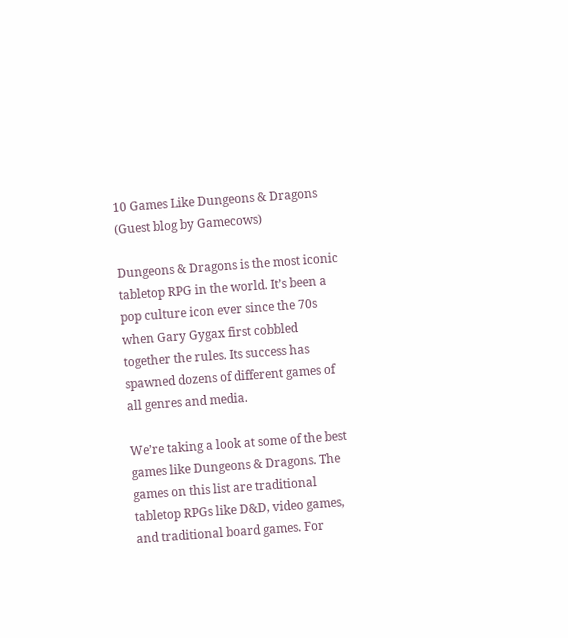10 Games Like Dungeons & Dragons (Guest blog by Gamecows)

Dungeons & Dragons is the most iconic tabletop RPG in the world. It’s been a pop culture icon ever since the 70s when Gary Gygax first cobbled together the rules. Its success has spawned dozens of different games of all genres and media.

We’re taking a look at some of the best games like Dungeons & Dragons. The games on this list are traditional tabletop RPGs like D&D, video games, and traditional board games. For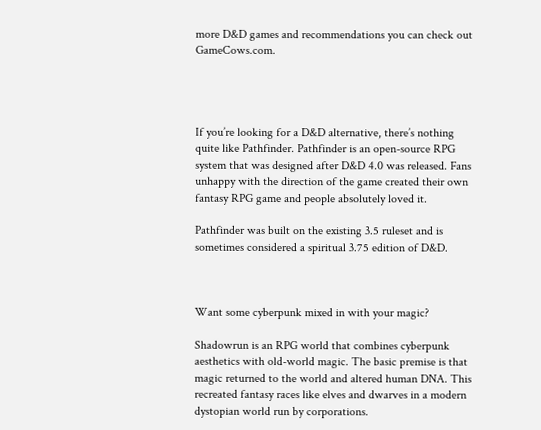more D&D games and recommendations you can check out GameCows.com.




If you’re looking for a D&D alternative, there’s nothing quite like Pathfinder. Pathfinder is an open-source RPG system that was designed after D&D 4.0 was released. Fans unhappy with the direction of the game created their own fantasy RPG game and people absolutely loved it.

Pathfinder was built on the existing 3.5 ruleset and is sometimes considered a spiritual 3.75 edition of D&D.



Want some cyberpunk mixed in with your magic?

Shadowrun is an RPG world that combines cyberpunk aesthetics with old-world magic. The basic premise is that magic returned to the world and altered human DNA. This recreated fantasy races like elves and dwarves in a modern dystopian world run by corporations.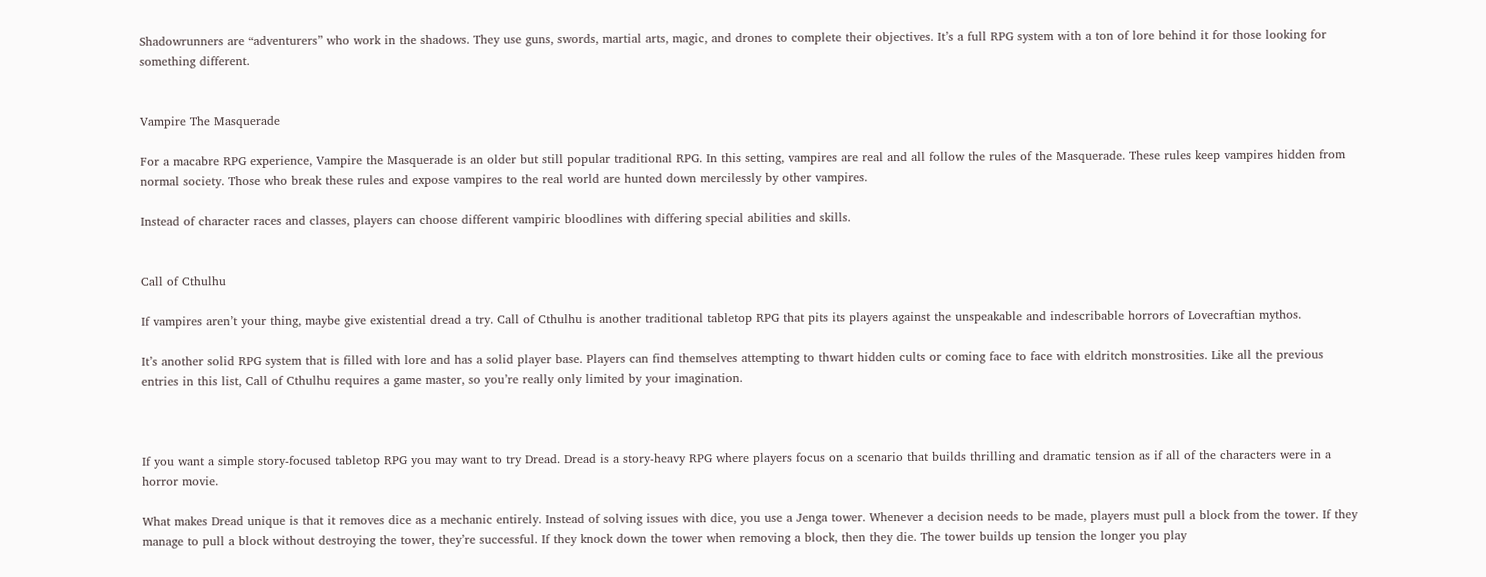Shadowrunners are “adventurers” who work in the shadows. They use guns, swords, martial arts, magic, and drones to complete their objectives. It’s a full RPG system with a ton of lore behind it for those looking for something different.


Vampire The Masquerade

For a macabre RPG experience, Vampire the Masquerade is an older but still popular traditional RPG. In this setting, vampires are real and all follow the rules of the Masquerade. These rules keep vampires hidden from normal society. Those who break these rules and expose vampires to the real world are hunted down mercilessly by other vampires.

Instead of character races and classes, players can choose different vampiric bloodlines with differing special abilities and skills.


Call of Cthulhu

If vampires aren’t your thing, maybe give existential dread a try. Call of Cthulhu is another traditional tabletop RPG that pits its players against the unspeakable and indescribable horrors of Lovecraftian mythos.

It’s another solid RPG system that is filled with lore and has a solid player base. Players can find themselves attempting to thwart hidden cults or coming face to face with eldritch monstrosities. Like all the previous entries in this list, Call of Cthulhu requires a game master, so you’re really only limited by your imagination.



If you want a simple story-focused tabletop RPG you may want to try Dread. Dread is a story-heavy RPG where players focus on a scenario that builds thrilling and dramatic tension as if all of the characters were in a horror movie.

What makes Dread unique is that it removes dice as a mechanic entirely. Instead of solving issues with dice, you use a Jenga tower. Whenever a decision needs to be made, players must pull a block from the tower. If they manage to pull a block without destroying the tower, they’re successful. If they knock down the tower when removing a block, then they die. The tower builds up tension the longer you play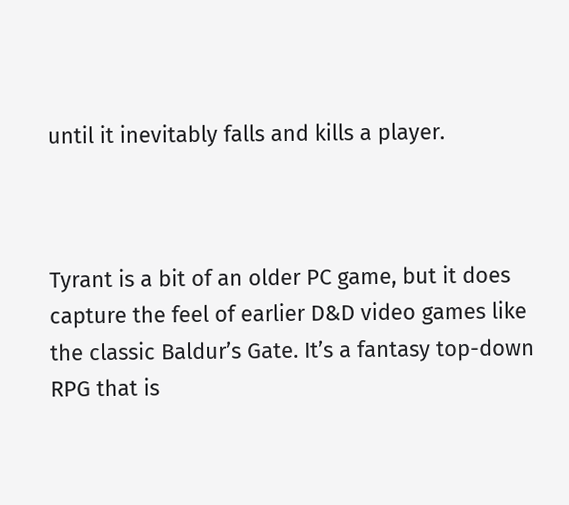until it inevitably falls and kills a player.



Tyrant is a bit of an older PC game, but it does capture the feel of earlier D&D video games like the classic Baldur’s Gate. It’s a fantasy top-down RPG that is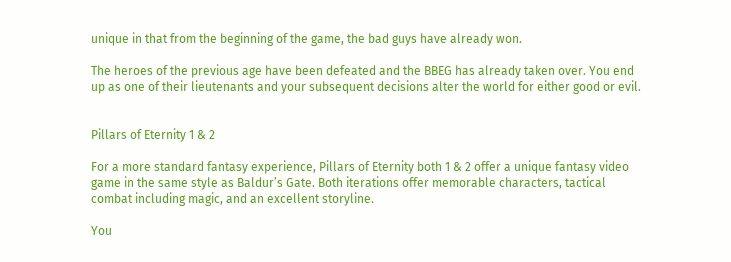unique in that from the beginning of the game, the bad guys have already won.

The heroes of the previous age have been defeated and the BBEG has already taken over. You end up as one of their lieutenants and your subsequent decisions alter the world for either good or evil.


Pillars of Eternity 1 & 2

For a more standard fantasy experience, Pillars of Eternity both 1 & 2 offer a unique fantasy video game in the same style as Baldur’s Gate. Both iterations offer memorable characters, tactical combat including magic, and an excellent storyline.

You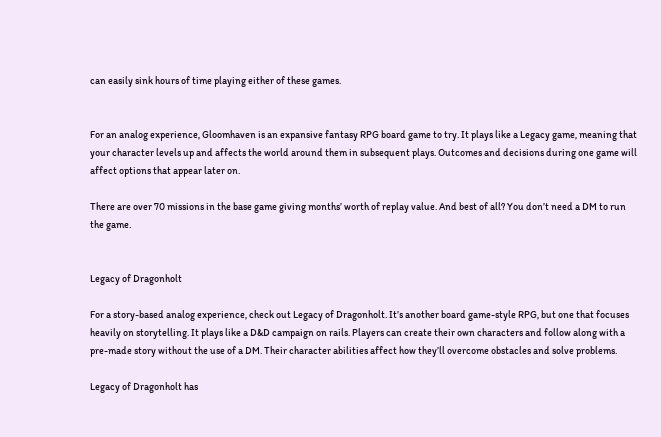can easily sink hours of time playing either of these games.


For an analog experience, Gloomhaven is an expansive fantasy RPG board game to try. It plays like a Legacy game, meaning that your character levels up and affects the world around them in subsequent plays. Outcomes and decisions during one game will affect options that appear later on.

There are over 70 missions in the base game giving months’ worth of replay value. And best of all? You don’t need a DM to run the game.


Legacy of Dragonholt

For a story-based analog experience, check out Legacy of Dragonholt. It’s another board game-style RPG, but one that focuses heavily on storytelling. It plays like a D&D campaign on rails. Players can create their own characters and follow along with a pre-made story without the use of a DM. Their character abilities affect how they’ll overcome obstacles and solve problems.

Legacy of Dragonholt has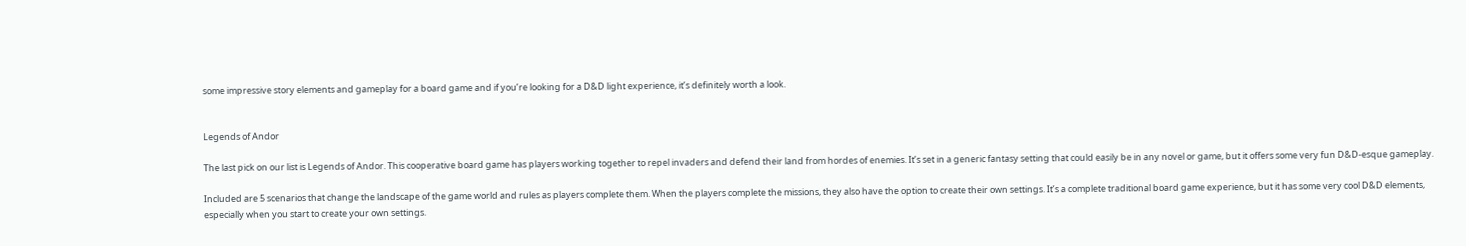some impressive story elements and gameplay for a board game and if you’re looking for a D&D light experience, it’s definitely worth a look.


Legends of Andor

The last pick on our list is Legends of Andor. This cooperative board game has players working together to repel invaders and defend their land from hordes of enemies. It’s set in a generic fantasy setting that could easily be in any novel or game, but it offers some very fun D&D-esque gameplay.

Included are 5 scenarios that change the landscape of the game world and rules as players complete them. When the players complete the missions, they also have the option to create their own settings. It’s a complete traditional board game experience, but it has some very cool D&D elements, especially when you start to create your own settings.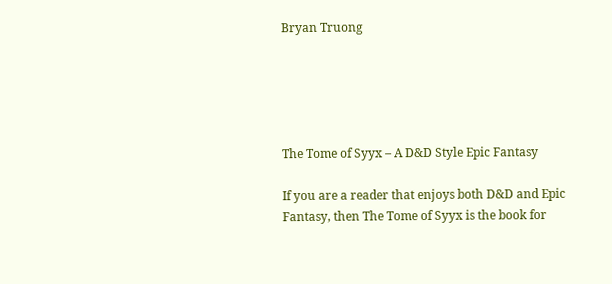Bryan Truong





The Tome of Syyx – A D&D Style Epic Fantasy

If you are a reader that enjoys both D&D and Epic Fantasy, then The Tome of Syyx is the book for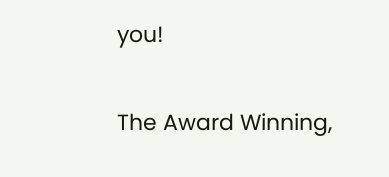you!


The Award Winning,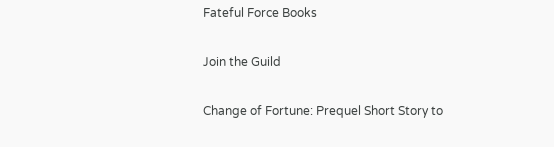Fateful Force Books

Join the Guild

Change of Fortune: Prequel Short Story to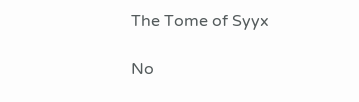The Tome of Syyx

No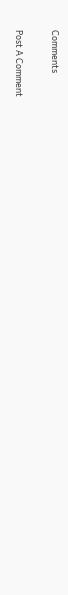Comments

Post A Comment